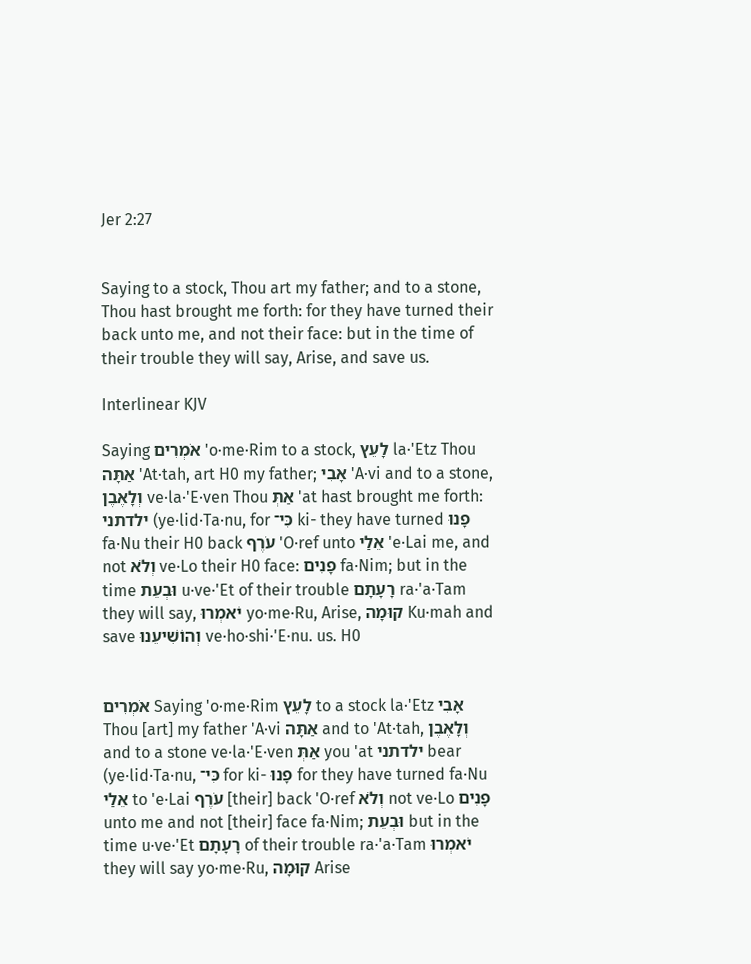Jer 2:27


Saying to a stock, Thou art my father; and to a stone, Thou hast brought me forth: for they have turned their back unto me, and not their face: but in the time of their trouble they will say, Arise, and save us.

Interlinear KJV

Saying אֹמְרִים 'o·me·Rim to a stock, לָעֵץ la·'Etz Thou אַתָּה 'At·tah, art H0 my father; אָבִי 'A·vi and to a stone, וְלָאֶבֶן ve·la·'E·ven Thou אַתְּ 'at hast brought me forth: ילדתני (ye·lid·Ta·nu, for כִּי־ ki- they have turned פָנוּ fa·Nu their H0 back עֹרֶף 'O·ref unto אֵלַי 'e·Lai me, and not וְלֹא ve·Lo their H0 face: פָנִים fa·Nim; but in the time וּבְעֵת u·ve·'Et of their trouble רָעָתָם ra·'a·Tam they will say, יֹאמְרוּ yo·me·Ru, Arise, קוּמָה Ku·mah and save וְהוֹשִׁיעֵנוּ ve·ho·shi·'E·nu. us. H0


אֹמְרִים Saying 'o·me·Rim לָעֵץ to a stock la·'Etz אָבִי Thou [art] my father 'A·vi אַתָּה and to 'At·tah, וְלָאֶבֶן and to a stone ve·la·'E·ven אַתְּ you 'at ילדתני bear (ye·lid·Ta·nu, כִּי־ for ki- פָנוּ for they have turned fa·Nu אֵלַי to 'e·Lai עֹרֶף [their] back 'O·ref וְלֹא not ve·Lo פָנִים unto me and not [their] face fa·Nim; וּבְעֵת but in the time u·ve·'Et רָעָתָם of their trouble ra·'a·Tam יֹאמְרוּ they will say yo·me·Ru, קוּמָה Arise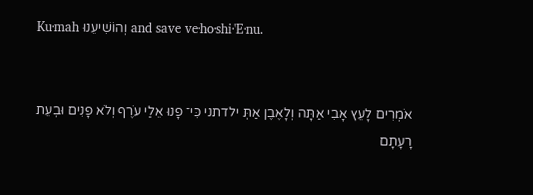Ku·mah וְהוֹשִׁיעֵנוּ and save ve·ho·shi·'E·nu.


אֹמְרִים לָעֵץ אָבִי אַתָּה וְלָאֶבֶן אַתְּ ילדתני כִּי־ פָנוּ אֵלַי עֹרֶף וְלֹא פָנִים וּבְעֵת רָעָתָם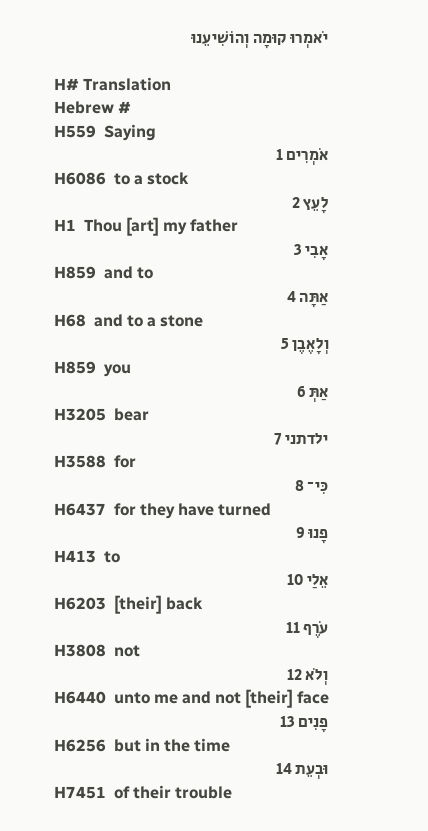יֹאמְרוּ קוּמָה וְהוֹשִׁיעֵנוּ

H# Translation
Hebrew #
H559  Saying
אֹמְרִים 1
H6086  to a stock
לָעֵץ 2
H1  Thou [art] my father
אָבִי 3
H859  and to
אַתָּה 4
H68  and to a stone
וְלָאֶבֶן 5
H859  you
אַתְּ 6
H3205  bear
ילדתני 7
H3588  for
כִּי־ 8
H6437  for they have turned
פָנוּ 9
H413  to
אֵלַי 10
H6203  [their] back
עֹרֶף 11
H3808  not
וְלֹא 12
H6440  unto me and not [their] face
פָנִים 13
H6256  but in the time
וּבְעֵת 14
H7451  of their trouble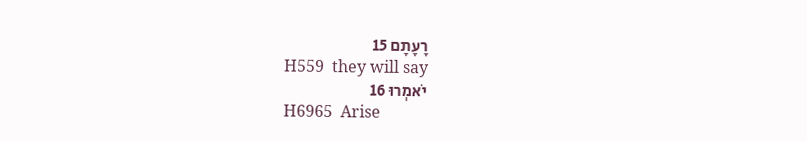רָעָתָם 15
H559  they will say
יֹאמְרוּ 16
H6965  Arise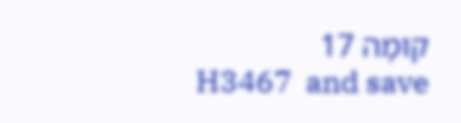קוּמָה 17
H3467  and save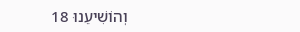וְהוֹשִׁיעֵנוּ 18